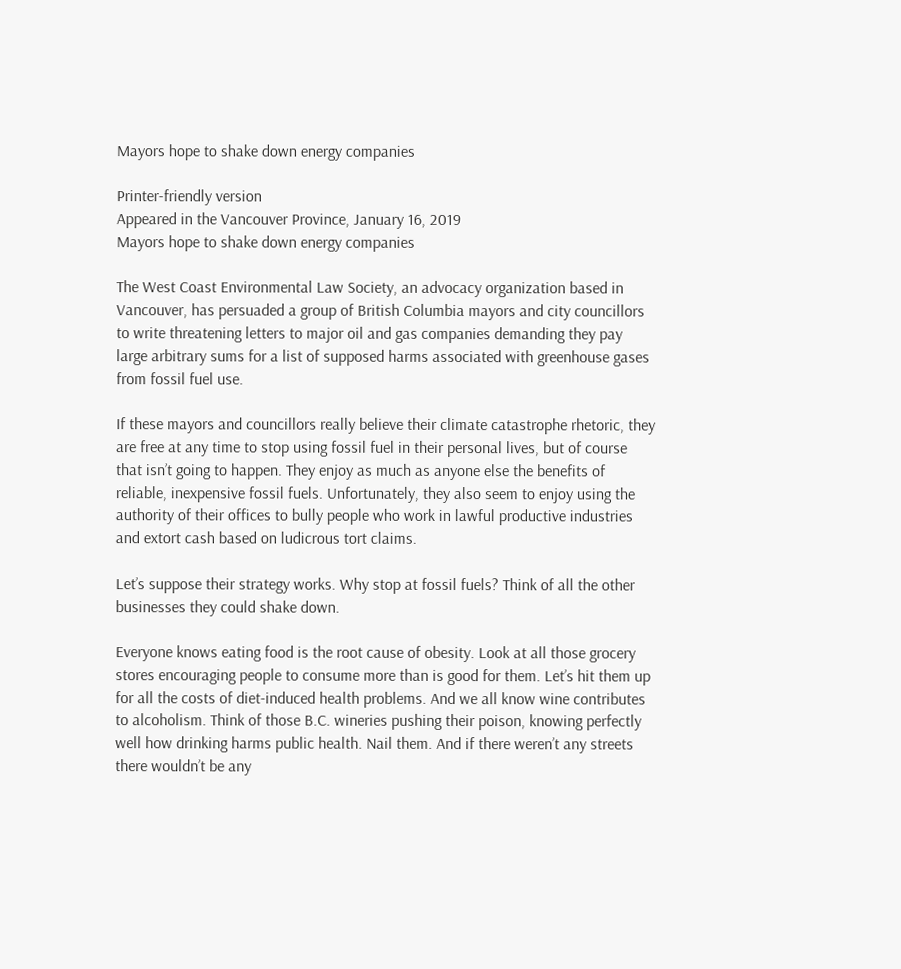Mayors hope to shake down energy companies

Printer-friendly version
Appeared in the Vancouver Province, January 16, 2019
Mayors hope to shake down energy companies

The West Coast Environmental Law Society, an advocacy organization based in Vancouver, has persuaded a group of British Columbia mayors and city councillors to write threatening letters to major oil and gas companies demanding they pay large arbitrary sums for a list of supposed harms associated with greenhouse gases from fossil fuel use.

If these mayors and councillors really believe their climate catastrophe rhetoric, they are free at any time to stop using fossil fuel in their personal lives, but of course that isn’t going to happen. They enjoy as much as anyone else the benefits of reliable, inexpensive fossil fuels. Unfortunately, they also seem to enjoy using the authority of their offices to bully people who work in lawful productive industries and extort cash based on ludicrous tort claims.

Let’s suppose their strategy works. Why stop at fossil fuels? Think of all the other businesses they could shake down.

Everyone knows eating food is the root cause of obesity. Look at all those grocery stores encouraging people to consume more than is good for them. Let’s hit them up for all the costs of diet-induced health problems. And we all know wine contributes to alcoholism. Think of those B.C. wineries pushing their poison, knowing perfectly well how drinking harms public health. Nail them. And if there weren’t any streets there wouldn’t be any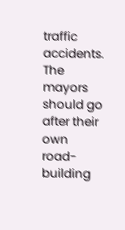traffic accidents. The mayors should go after their own road-building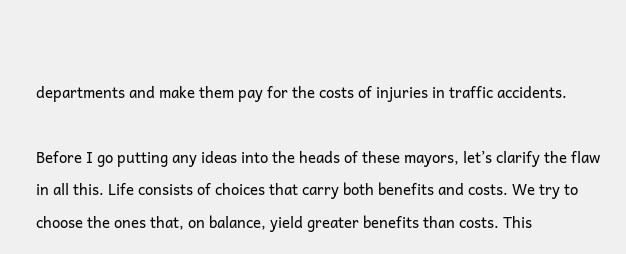departments and make them pay for the costs of injuries in traffic accidents.

Before I go putting any ideas into the heads of these mayors, let’s clarify the flaw in all this. Life consists of choices that carry both benefits and costs. We try to choose the ones that, on balance, yield greater benefits than costs. This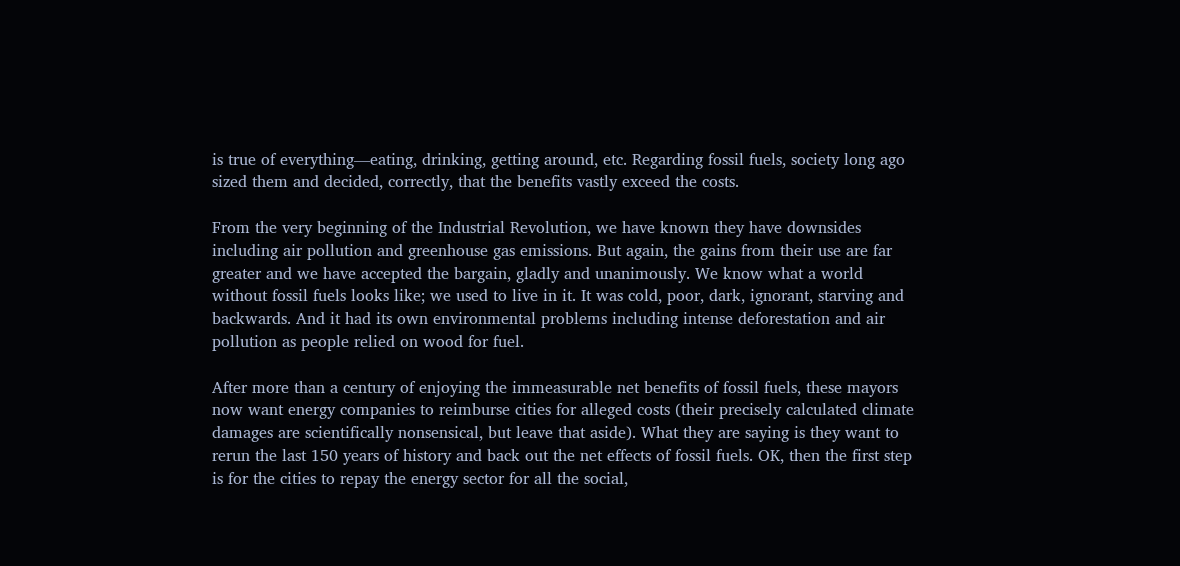is true of everything—eating, drinking, getting around, etc. Regarding fossil fuels, society long ago sized them and decided, correctly, that the benefits vastly exceed the costs.

From the very beginning of the Industrial Revolution, we have known they have downsides including air pollution and greenhouse gas emissions. But again, the gains from their use are far greater and we have accepted the bargain, gladly and unanimously. We know what a world without fossil fuels looks like; we used to live in it. It was cold, poor, dark, ignorant, starving and backwards. And it had its own environmental problems including intense deforestation and air pollution as people relied on wood for fuel.

After more than a century of enjoying the immeasurable net benefits of fossil fuels, these mayors now want energy companies to reimburse cities for alleged costs (their precisely calculated climate damages are scientifically nonsensical, but leave that aside). What they are saying is they want to rerun the last 150 years of history and back out the net effects of fossil fuels. OK, then the first step is for the cities to repay the energy sector for all the social,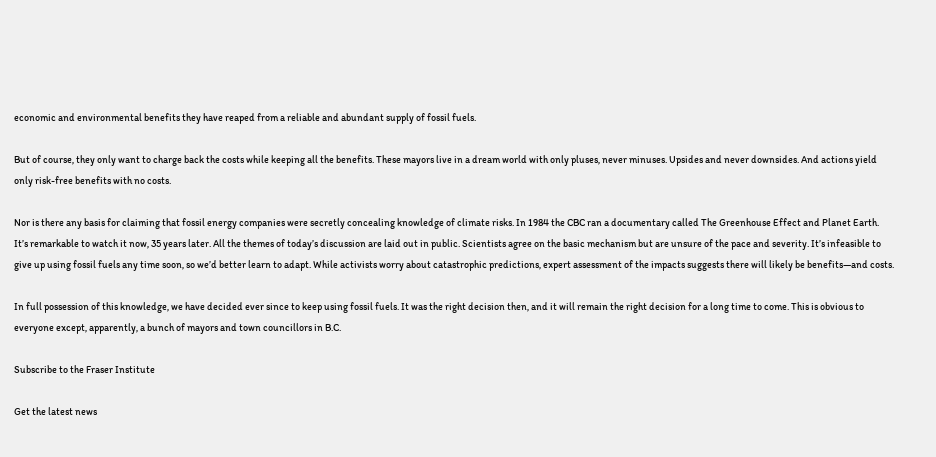economic and environmental benefits they have reaped from a reliable and abundant supply of fossil fuels.

But of course, they only want to charge back the costs while keeping all the benefits. These mayors live in a dream world with only pluses, never minuses. Upsides and never downsides. And actions yield only risk-free benefits with no costs.

Nor is there any basis for claiming that fossil energy companies were secretly concealing knowledge of climate risks. In 1984 the CBC ran a documentary called The Greenhouse Effect and Planet Earth. It’s remarkable to watch it now, 35 years later. All the themes of today’s discussion are laid out in public. Scientists agree on the basic mechanism but are unsure of the pace and severity. It’s infeasible to give up using fossil fuels any time soon, so we’d better learn to adapt. While activists worry about catastrophic predictions, expert assessment of the impacts suggests there will likely be benefits—and costs.

In full possession of this knowledge, we have decided ever since to keep using fossil fuels. It was the right decision then, and it will remain the right decision for a long time to come. This is obvious to everyone except, apparently, a bunch of mayors and town councillors in B.C.

Subscribe to the Fraser Institute

Get the latest news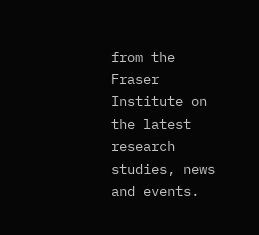from the Fraser Institute on the latest research studies, news and events.